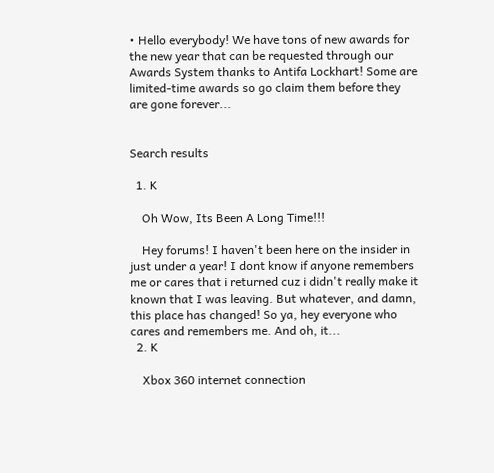• Hello everybody! We have tons of new awards for the new year that can be requested through our Awards System thanks to Antifa Lockhart! Some are limited-time awards so go claim them before they are gone forever...


Search results

  1. K

    Oh Wow, Its Been A Long Time!!!

    Hey forums! I haven't been here on the insider in just under a year! I dont know if anyone remembers me or cares that i returned cuz i didn't really make it known that I was leaving. But whatever, and damn, this place has changed! So ya, hey everyone who cares and remembers me. And oh, it...
  2. K

    Xbox 360 internet connection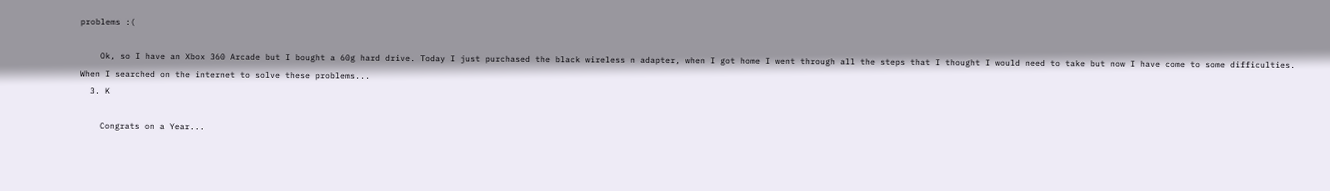problems :(

    Ok, so I have an Xbox 360 Arcade but I bought a 60g hard drive. Today I just purchased the black wireless n adapter, when I got home I went through all the steps that I thought I would need to take but now I have come to some difficulties. When I searched on the internet to solve these problems...
  3. K

    Congrats on a Year...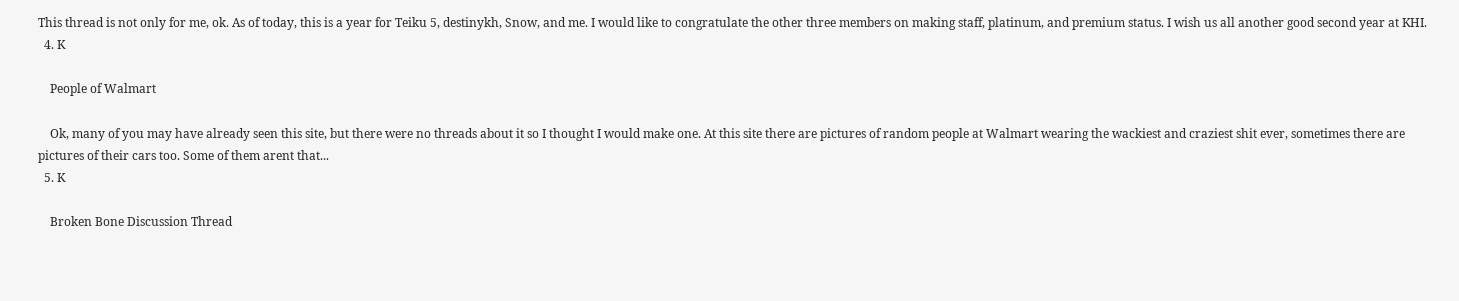This thread is not only for me, ok. As of today, this is a year for Teiku 5, destinykh, Snow, and me. I would like to congratulate the other three members on making staff, platinum, and premium status. I wish us all another good second year at KHI.
  4. K

    People of Walmart

    Ok, many of you may have already seen this site, but there were no threads about it so I thought I would make one. At this site there are pictures of random people at Walmart wearing the wackiest and craziest shit ever, sometimes there are pictures of their cars too. Some of them arent that...
  5. K

    Broken Bone Discussion Thread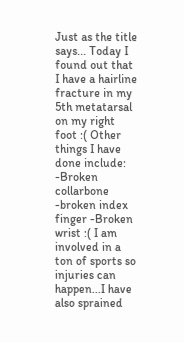Just as the title says... Today I found out that I have a hairline fracture in my 5th metatarsal on my right foot :( Other things I have done include: -Broken collarbone -broken index finger -Broken wrist :( I am involved in a ton of sports so injuries can happen...I have also sprained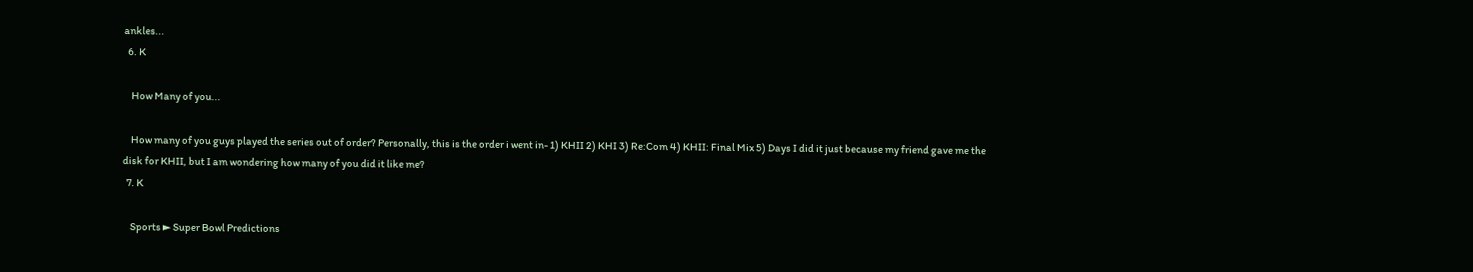ankles...
  6. K

    How Many of you...

    How many of you guys played the series out of order? Personally, this is the order i went in- 1) KHII 2) KHI 3) Re:Com 4) KHII: Final Mix 5) Days I did it just because my friend gave me the disk for KHII, but I am wondering how many of you did it like me?
  7. K

    Sports ► Super Bowl Predictions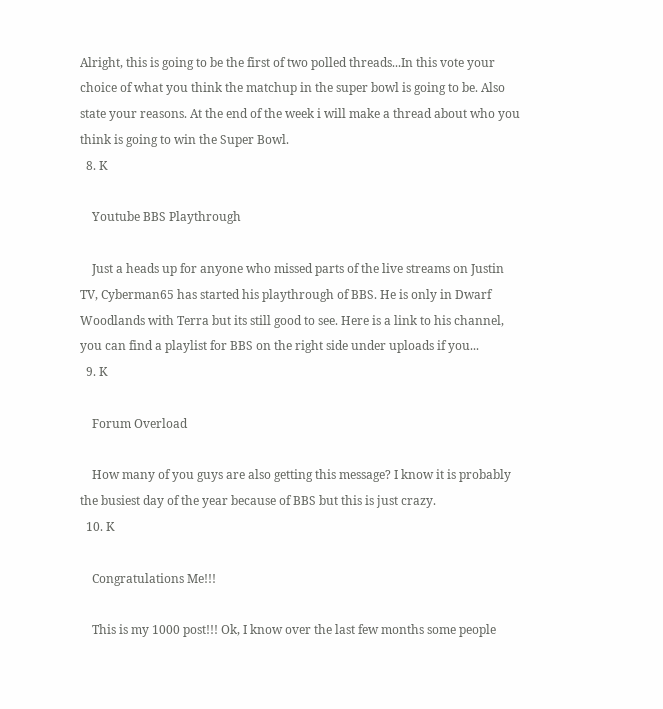Alright, this is going to be the first of two polled threads...In this vote your choice of what you think the matchup in the super bowl is going to be. Also state your reasons. At the end of the week i will make a thread about who you think is going to win the Super Bowl.
  8. K

    Youtube BBS Playthrough

    Just a heads up for anyone who missed parts of the live streams on Justin TV, Cyberman65 has started his playthrough of BBS. He is only in Dwarf Woodlands with Terra but its still good to see. Here is a link to his channel, you can find a playlist for BBS on the right side under uploads if you...
  9. K

    Forum Overload

    How many of you guys are also getting this message? I know it is probably the busiest day of the year because of BBS but this is just crazy.
  10. K

    Congratulations Me!!!

    This is my 1000 post!!! Ok, I know over the last few months some people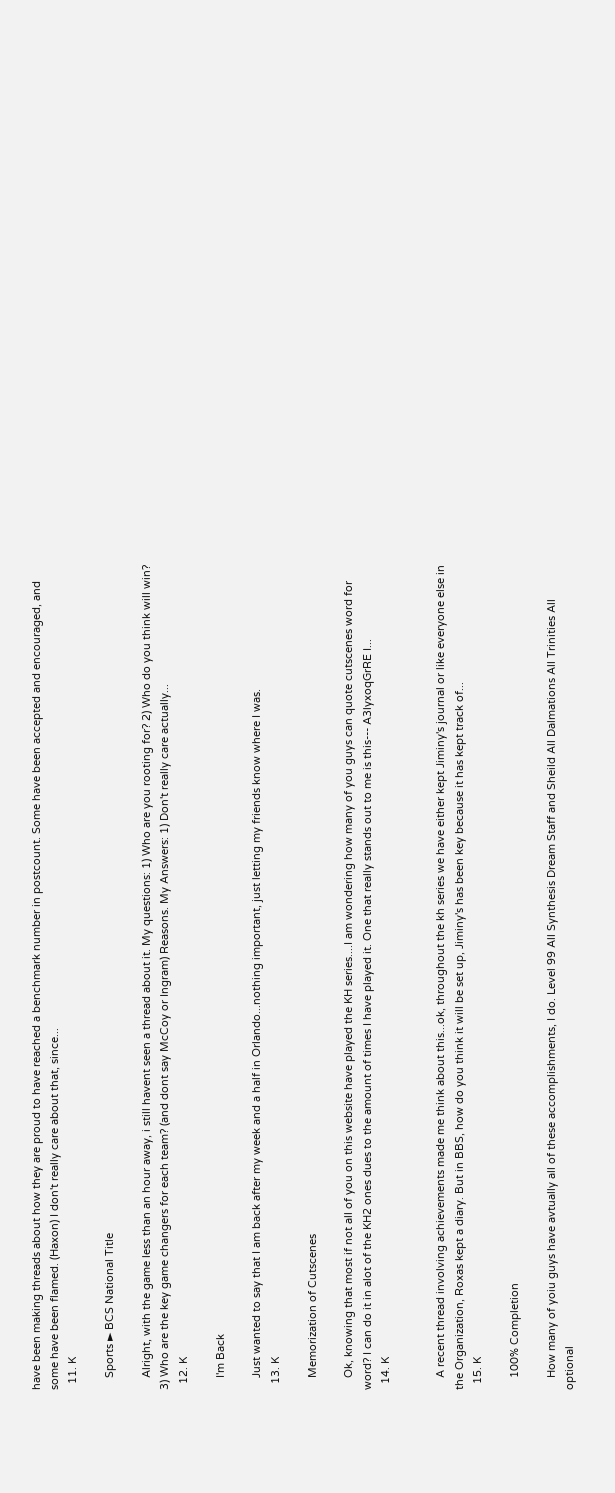have been making threads about how they are proud to have reached a benchmark number in postcount. Some have been accepted and encouraged, and some have been flamed. (Haxon) I don't really care about that, since...
  11. K

    Sports ► BCS National Title

    Alright, with the game less than an hour away, i still havent seen a thread about it. My questions: 1) Who are you rooting for? 2) Who do you think will win? 3) Who are the key game changers for each team? (and dont say McCoy or Ingram) Reasons. My Answers: 1) Don't really care actually...
  12. K

    I'm Back

    Just wanted to say that I am back after my week and a half in Orlando...nothing important, just letting my friends know where I was.
  13. K

    Memorization of Cutscenes

    Ok, knowing that most if not all of you on this website have played the KH series....I am wondering how many of you guys can quote cutscenes word for word? I can do it in alot of the KH2 ones dues to the amount of times I have played it. One that really stands out to me is this--- A3lyxoqGrRE I...
  14. K


    A recent thread involving achievements made me think about this...ok, throughout the kh series we have either kept Jiminy's journal or like everyone else in the Organization, Roxas kept a diary. But in BBS, how do you think it will be set up, Jiminy's has been key because it has kept track of...
  15. K

    100% Completion

    How many of yoiu guys have avtually all of these accomplishments, I do. Level 99 All Synthesis Dream Staff and Sheild All Dalmations All Trinities All optional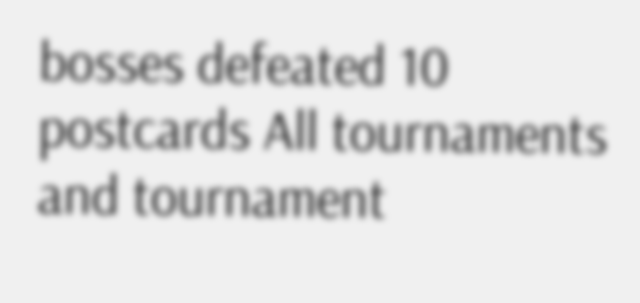bosses defeated 10 postcards All tournaments and tournament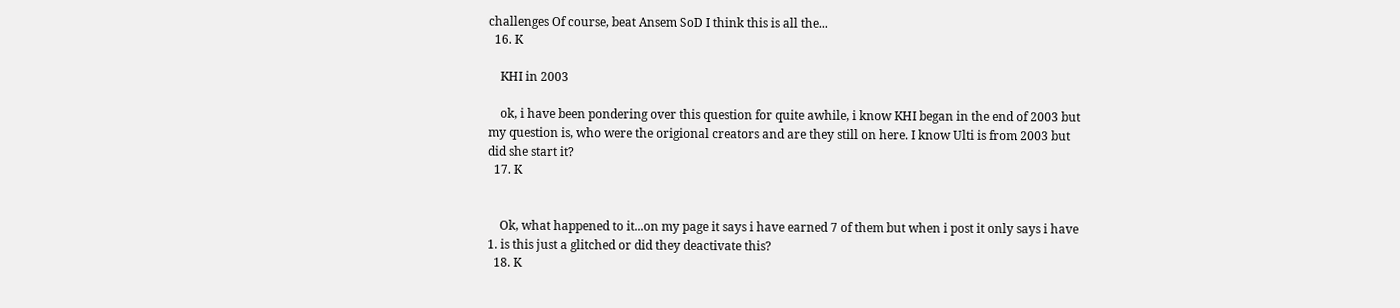challenges Of course, beat Ansem SoD I think this is all the...
  16. K

    KHI in 2003

    ok, i have been pondering over this question for quite awhile, i know KHI began in the end of 2003 but my question is, who were the origional creators and are they still on here. I know Ulti is from 2003 but did she start it?
  17. K


    Ok, what happened to it...on my page it says i have earned 7 of them but when i post it only says i have 1. is this just a glitched or did they deactivate this?
  18. K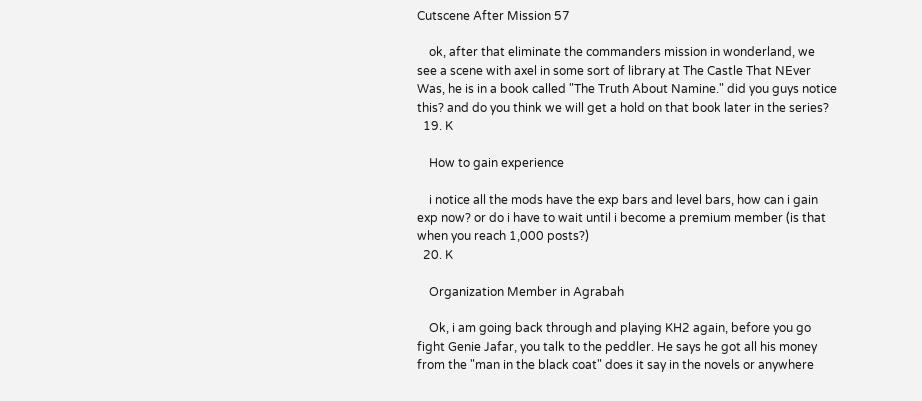Cutscene After Mission 57

    ok, after that eliminate the commanders mission in wonderland, we see a scene with axel in some sort of library at The Castle That NEver Was, he is in a book called "The Truth About Namine." did you guys notice this? and do you think we will get a hold on that book later in the series?
  19. K

    How to gain experience

    i notice all the mods have the exp bars and level bars, how can i gain exp now? or do i have to wait until i become a premium member (is that when you reach 1,000 posts?)
  20. K

    Organization Member in Agrabah

    Ok, i am going back through and playing KH2 again, before you go fight Genie Jafar, you talk to the peddler. He says he got all his money from the "man in the black coat" does it say in the novels or anywhere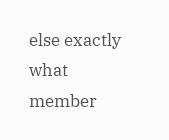else exactly what member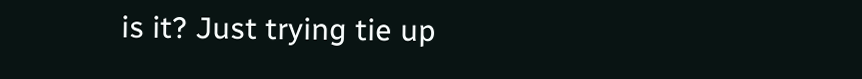is it? Just trying tie up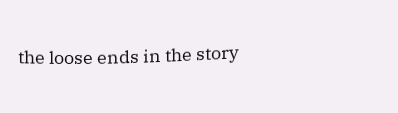the loose ends in the story